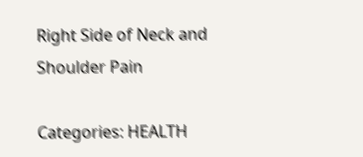Right Side of Neck and Shoulder Pain

Categories: HEALTH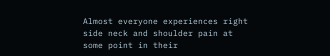Almost everyone experiences right side neck and shoulder pain at some point in their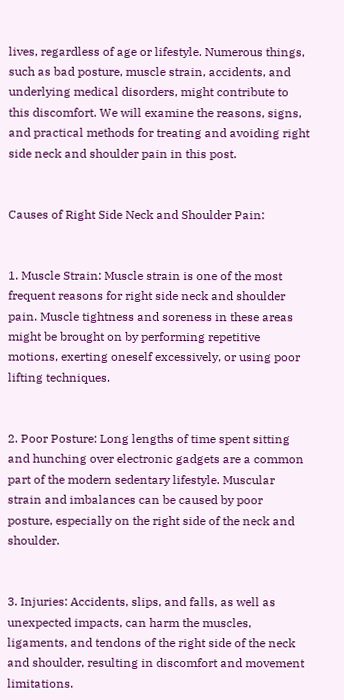lives, regardless of age or lifestyle. Numerous things, such as bad posture, muscle strain, accidents, and underlying medical disorders, might contribute to this discomfort. We will examine the reasons, signs, and practical methods for treating and avoiding right side neck and shoulder pain in this post.


Causes of Right Side Neck and Shoulder Pain:


1. Muscle Strain: Muscle strain is one of the most frequent reasons for right side neck and shoulder pain. Muscle tightness and soreness in these areas might be brought on by performing repetitive motions, exerting oneself excessively, or using poor lifting techniques.


2. Poor Posture: Long lengths of time spent sitting and hunching over electronic gadgets are a common part of the modern sedentary lifestyle. Muscular strain and imbalances can be caused by poor posture, especially on the right side of the neck and shoulder.


3. Injuries: Accidents, slips, and falls, as well as unexpected impacts, can harm the muscles, ligaments, and tendons of the right side of the neck and shoulder, resulting in discomfort and movement limitations.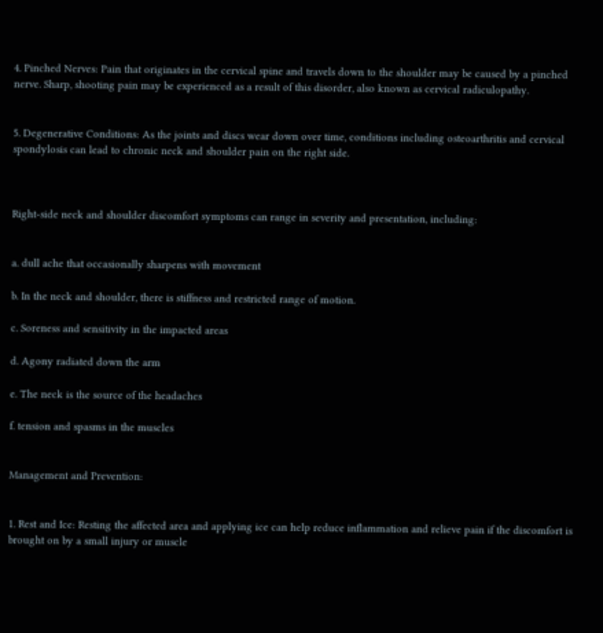4. Pinched Nerves: Pain that originates in the cervical spine and travels down to the shoulder may be caused by a pinched nerve. Sharp, shooting pain may be experienced as a result of this disorder, also known as cervical radiculopathy.


5. Degenerative Conditions: As the joints and discs wear down over time, conditions including osteoarthritis and cervical spondylosis can lead to chronic neck and shoulder pain on the right side.



Right-side neck and shoulder discomfort symptoms can range in severity and presentation, including:


a. dull ache that occasionally sharpens with movement

b. In the neck and shoulder, there is stiffness and restricted range of motion.

c. Soreness and sensitivity in the impacted areas

d. Agony radiated down the arm

e. The neck is the source of the headaches

f. tension and spasms in the muscles


Management and Prevention:


1. Rest and Ice: Resting the affected area and applying ice can help reduce inflammation and relieve pain if the discomfort is brought on by a small injury or muscle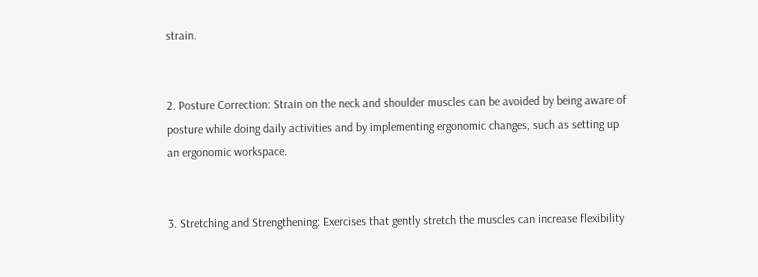strain.


2. Posture Correction: Strain on the neck and shoulder muscles can be avoided by being aware of posture while doing daily activities and by implementing ergonomic changes, such as setting up an ergonomic workspace.


3. Stretching and Strengthening: Exercises that gently stretch the muscles can increase flexibility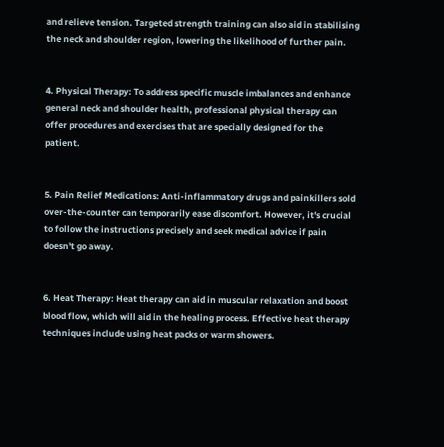and relieve tension. Targeted strength training can also aid in stabilising the neck and shoulder region, lowering the likelihood of further pain.


4. Physical Therapy: To address specific muscle imbalances and enhance general neck and shoulder health, professional physical therapy can offer procedures and exercises that are specially designed for the patient.


5. Pain Relief Medications: Anti-inflammatory drugs and painkillers sold over-the-counter can temporarily ease discomfort. However, it's crucial to follow the instructions precisely and seek medical advice if pain doesn't go away.


6. Heat Therapy: Heat therapy can aid in muscular relaxation and boost blood flow, which will aid in the healing process. Effective heat therapy techniques include using heat packs or warm showers.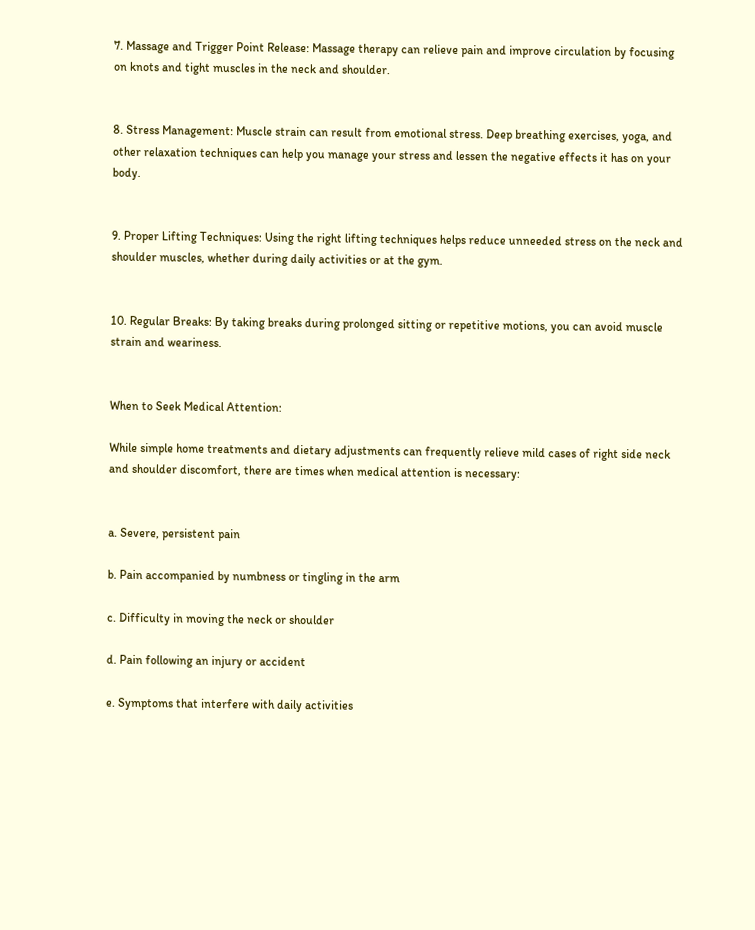7. Massage and Trigger Point Release: Massage therapy can relieve pain and improve circulation by focusing on knots and tight muscles in the neck and shoulder.


8. Stress Management: Muscle strain can result from emotional stress. Deep breathing exercises, yoga, and other relaxation techniques can help you manage your stress and lessen the negative effects it has on your body.


9. Proper Lifting Techniques: Using the right lifting techniques helps reduce unneeded stress on the neck and shoulder muscles, whether during daily activities or at the gym.


10. Regular Breaks: By taking breaks during prolonged sitting or repetitive motions, you can avoid muscle strain and weariness.


When to Seek Medical Attention:

While simple home treatments and dietary adjustments can frequently relieve mild cases of right side neck and shoulder discomfort, there are times when medical attention is necessary:


a. Severe, persistent pain

b. Pain accompanied by numbness or tingling in the arm

c. Difficulty in moving the neck or shoulder

d. Pain following an injury or accident

e. Symptoms that interfere with daily activities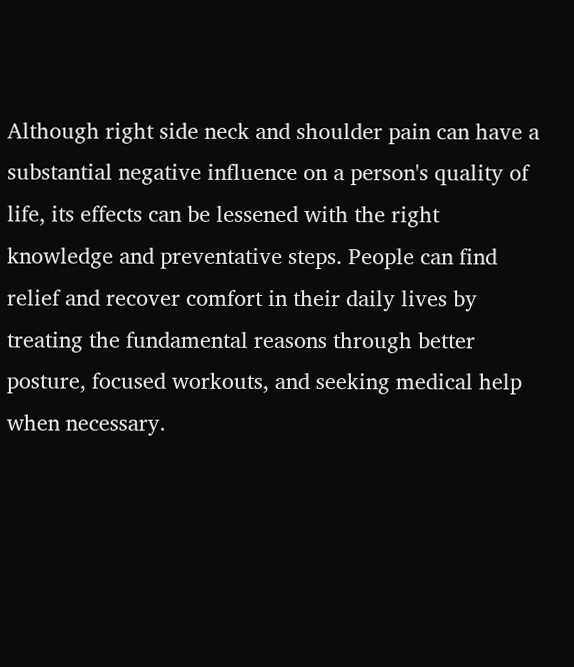Although right side neck and shoulder pain can have a substantial negative influence on a person's quality of life, its effects can be lessened with the right knowledge and preventative steps. People can find relief and recover comfort in their daily lives by treating the fundamental reasons through better posture, focused workouts, and seeking medical help when necessary.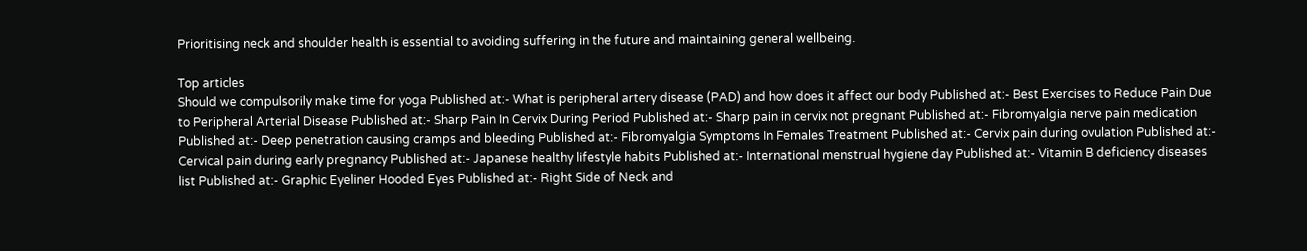Prioritising neck and shoulder health is essential to avoiding suffering in the future and maintaining general wellbeing.

Top articles
Should we compulsorily make time for yoga Published at:- What is peripheral artery disease (PAD) and how does it affect our body Published at:- Best Exercises to Reduce Pain Due to Peripheral Arterial Disease Published at:- Sharp Pain In Cervix During Period Published at:- Sharp pain in cervix not pregnant Published at:- Fibromyalgia nerve pain medication Published at:- Deep penetration causing cramps and bleeding Published at:- Fibromyalgia Symptoms In Females Treatment Published at:- Cervix pain during ovulation Published at:- Cervical pain during early pregnancy Published at:- Japanese healthy lifestyle habits Published at:- International menstrual hygiene day Published at:- Vitamin B deficiency diseases list Published at:- Graphic Eyeliner Hooded Eyes Published at:- Right Side of Neck and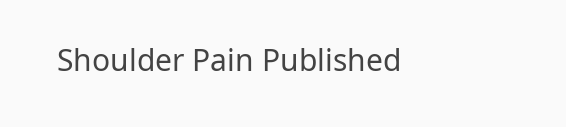Shoulder Pain Published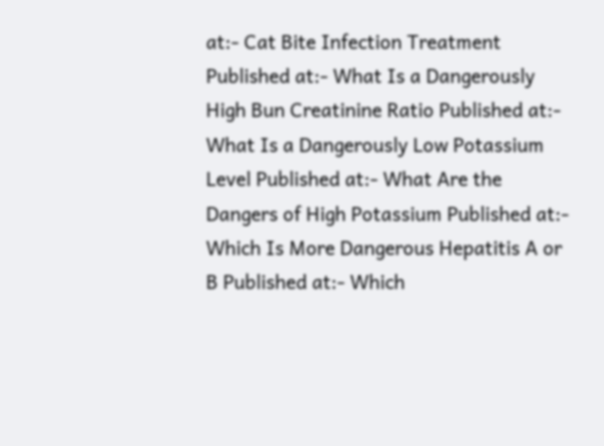at:- Cat Bite Infection Treatment Published at:- What Is a Dangerously High Bun Creatinine Ratio Published at:- What Is a Dangerously Low Potassium Level Published at:- What Are the Dangers of High Potassium Published at:- Which Is More Dangerous Hepatitis A or B Published at:- Which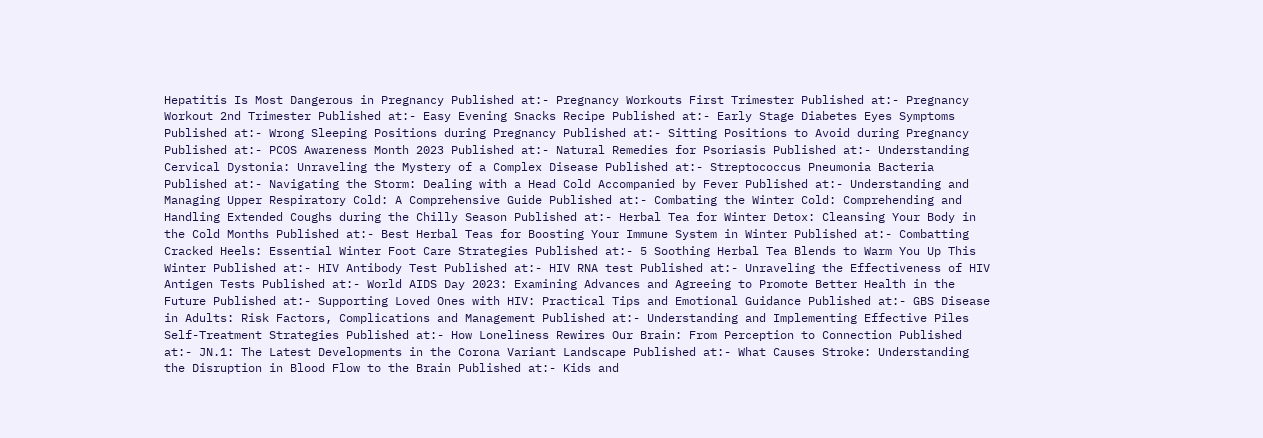Hepatitis Is Most Dangerous in Pregnancy Published at:- Pregnancy Workouts First Trimester Published at:- Pregnancy Workout 2nd Trimester Published at:- Easy Evening Snacks Recipe Published at:- Early Stage Diabetes Eyes Symptoms Published at:- Wrong Sleeping Positions during Pregnancy Published at:- Sitting Positions to Avoid during Pregnancy Published at:- PCOS Awareness Month 2023 Published at:- Natural Remedies for Psoriasis Published at:- Understanding Cervical Dystonia: Unraveling the Mystery of a Complex Disease Published at:- Streptococcus Pneumonia Bacteria Published at:- Navigating the Storm: Dealing with a Head Cold Accompanied by Fever Published at:- Understanding and Managing Upper Respiratory Cold: A Comprehensive Guide Published at:- Combating the Winter Cold: Comprehending and Handling Extended Coughs during the Chilly Season Published at:- Herbal Tea for Winter Detox: Cleansing Your Body in the Cold Months Published at:- Best Herbal Teas for Boosting Your Immune System in Winter Published at:- Combatting Cracked Heels: Essential Winter Foot Care Strategies Published at:- 5 Soothing Herbal Tea Blends to Warm You Up This Winter Published at:- HIV Antibody Test Published at:- HIV RNA test Published at:- Unraveling the Effectiveness of HIV Antigen Tests Published at:- World AIDS Day 2023: Examining Advances and Agreeing to Promote Better Health in the Future Published at:- Supporting Loved Ones with HIV: Practical Tips and Emotional Guidance Published at:- GBS Disease in Adults: Risk Factors, Complications and Management Published at:- Understanding and Implementing Effective Piles Self-Treatment Strategies Published at:- How Loneliness Rewires Our Brain: From Perception to Connection Published at:- JN.1: The Latest Developments in the Corona Variant Landscape Published at:- What Causes Stroke: Understanding the Disruption in Blood Flow to the Brain Published at:- Kids and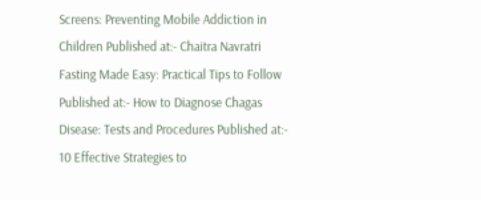Screens: Preventing Mobile Addiction in Children Published at:- Chaitra Navratri Fasting Made Easy: Practical Tips to Follow Published at:- How to Diagnose Chagas Disease: Tests and Procedures Published at:- 10 Effective Strategies to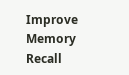Improve Memory Recall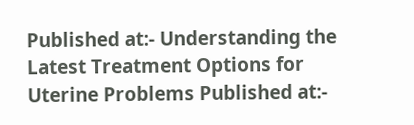Published at:- Understanding the Latest Treatment Options for Uterine Problems Published at:-